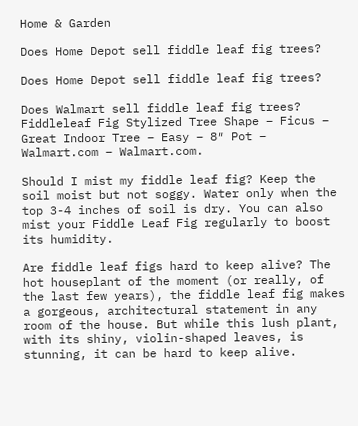Home & Garden

Does Home Depot sell fiddle leaf fig trees?

Does Home Depot sell fiddle leaf fig trees?

Does Walmart sell fiddle leaf fig trees? Fiddleleaf Fig Stylized Tree Shape – Ficus – Great Indoor Tree – Easy – 8″ Pot – Walmart.com – Walmart.com.

Should I mist my fiddle leaf fig? Keep the soil moist but not soggy. Water only when the top 3-4 inches of soil is dry. You can also mist your Fiddle Leaf Fig regularly to boost its humidity.

Are fiddle leaf figs hard to keep alive? The hot houseplant of the moment (or really, of the last few years), the fiddle leaf fig makes a gorgeous, architectural statement in any room of the house. But while this lush plant, with its shiny, violin-shaped leaves, is stunning, it can be hard to keep alive.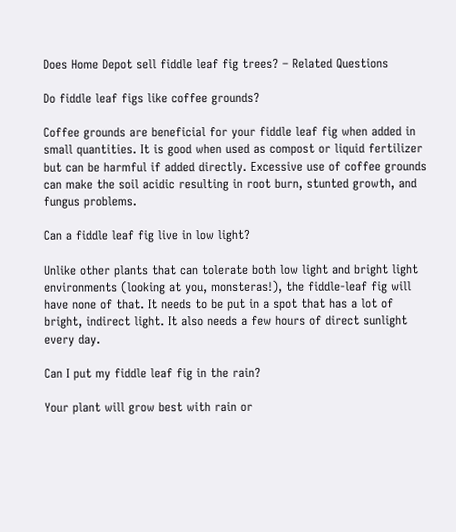Does Home Depot sell fiddle leaf fig trees? – Related Questions

Do fiddle leaf figs like coffee grounds?

Coffee grounds are beneficial for your fiddle leaf fig when added in small quantities. It is good when used as compost or liquid fertilizer but can be harmful if added directly. Excessive use of coffee grounds can make the soil acidic resulting in root burn, stunted growth, and fungus problems.

Can a fiddle leaf fig live in low light?

Unlike other plants that can tolerate both low light and bright light environments (looking at you, monsteras!), the fiddle-leaf fig will have none of that. It needs to be put in a spot that has a lot of bright, indirect light. It also needs a few hours of direct sunlight every day.

Can I put my fiddle leaf fig in the rain?

Your plant will grow best with rain or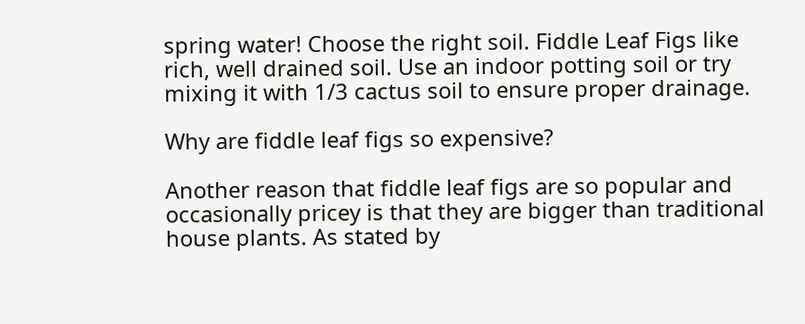spring water! Choose the right soil. Fiddle Leaf Figs like rich, well drained soil. Use an indoor potting soil or try mixing it with 1/3 cactus soil to ensure proper drainage.

Why are fiddle leaf figs so expensive?

Another reason that fiddle leaf figs are so popular and occasionally pricey is that they are bigger than traditional house plants. As stated by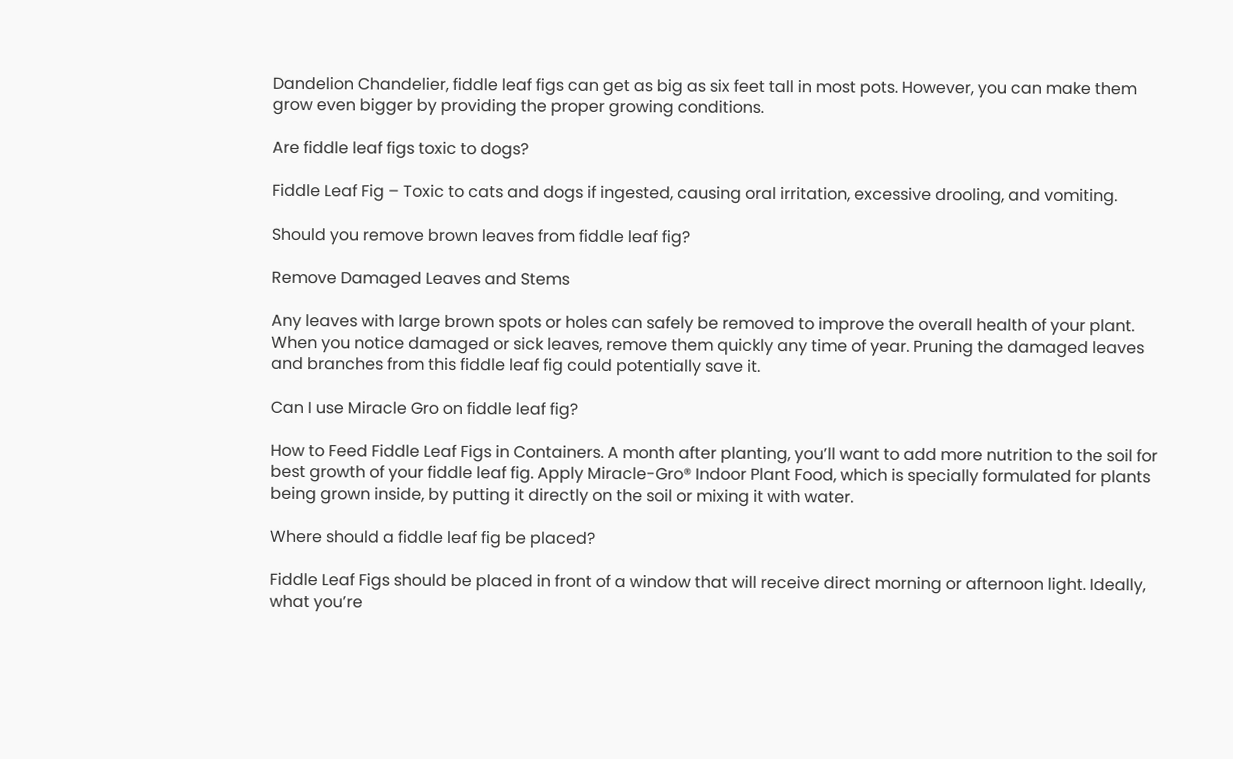Dandelion Chandelier, fiddle leaf figs can get as big as six feet tall in most pots. However, you can make them grow even bigger by providing the proper growing conditions.

Are fiddle leaf figs toxic to dogs?

Fiddle Leaf Fig – Toxic to cats and dogs if ingested, causing oral irritation, excessive drooling, and vomiting.

Should you remove brown leaves from fiddle leaf fig?

Remove Damaged Leaves and Stems

Any leaves with large brown spots or holes can safely be removed to improve the overall health of your plant. When you notice damaged or sick leaves, remove them quickly any time of year. Pruning the damaged leaves and branches from this fiddle leaf fig could potentially save it.

Can I use Miracle Gro on fiddle leaf fig?

How to Feed Fiddle Leaf Figs in Containers. A month after planting, you’ll want to add more nutrition to the soil for best growth of your fiddle leaf fig. Apply Miracle-Gro® Indoor Plant Food, which is specially formulated for plants being grown inside, by putting it directly on the soil or mixing it with water.

Where should a fiddle leaf fig be placed?

Fiddle Leaf Figs should be placed in front of a window that will receive direct morning or afternoon light. Ideally, what you’re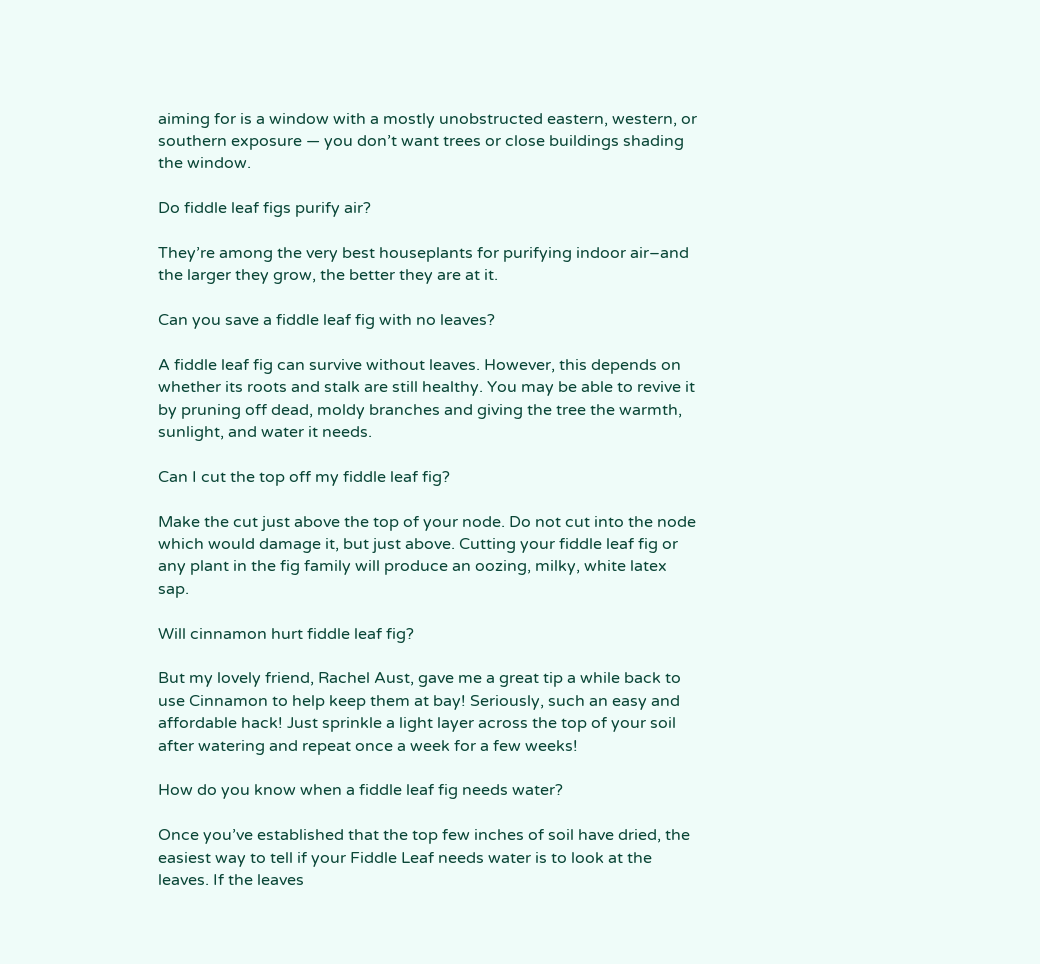aiming for is a window with a mostly unobstructed eastern, western, or southern exposure — you don’t want trees or close buildings shading the window.

Do fiddle leaf figs purify air?

They’re among the very best houseplants for purifying indoor air–and the larger they grow, the better they are at it.

Can you save a fiddle leaf fig with no leaves?

A fiddle leaf fig can survive without leaves. However, this depends on whether its roots and stalk are still healthy. You may be able to revive it by pruning off dead, moldy branches and giving the tree the warmth, sunlight, and water it needs.

Can I cut the top off my fiddle leaf fig?

Make the cut just above the top of your node. Do not cut into the node which would damage it, but just above. Cutting your fiddle leaf fig or any plant in the fig family will produce an oozing, milky, white latex sap.

Will cinnamon hurt fiddle leaf fig?

But my lovely friend, Rachel Aust, gave me a great tip a while back to use Cinnamon to help keep them at bay! Seriously, such an easy and affordable hack! Just sprinkle a light layer across the top of your soil after watering and repeat once a week for a few weeks!

How do you know when a fiddle leaf fig needs water?

Once you’ve established that the top few inches of soil have dried, the easiest way to tell if your Fiddle Leaf needs water is to look at the leaves. If the leaves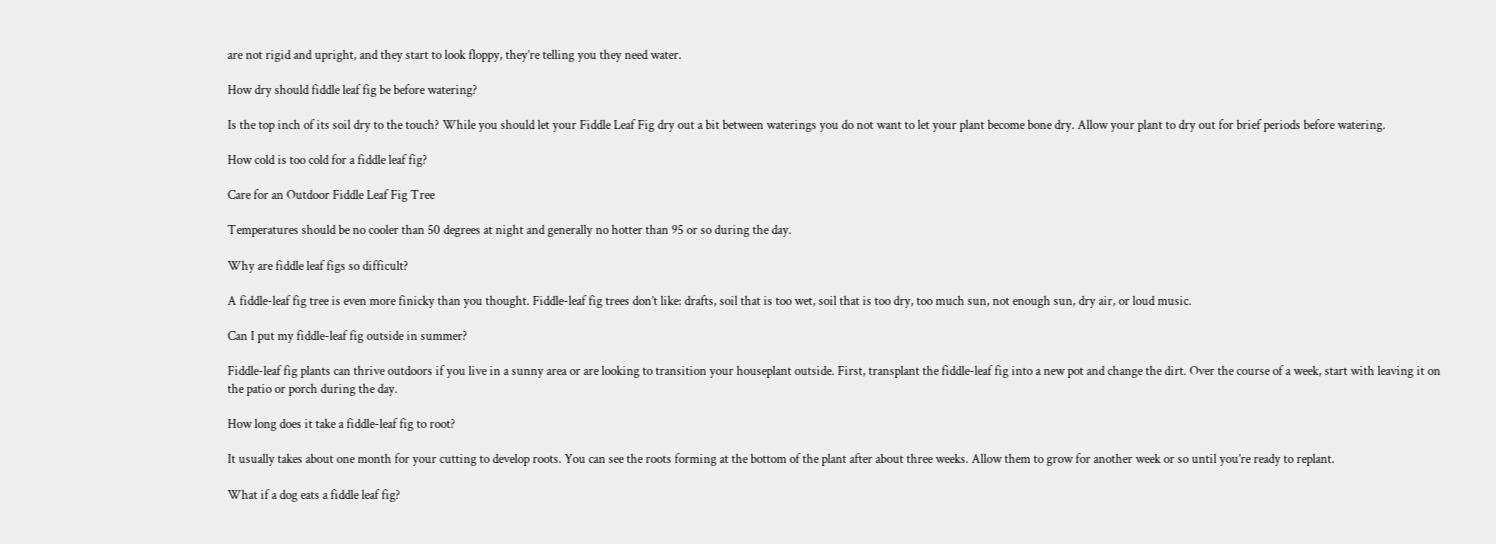are not rigid and upright, and they start to look floppy, they’re telling you they need water.

How dry should fiddle leaf fig be before watering?

Is the top inch of its soil dry to the touch? While you should let your Fiddle Leaf Fig dry out a bit between waterings you do not want to let your plant become bone dry. Allow your plant to dry out for brief periods before watering.

How cold is too cold for a fiddle leaf fig?

Care for an Outdoor Fiddle Leaf Fig Tree

Temperatures should be no cooler than 50 degrees at night and generally no hotter than 95 or so during the day.

Why are fiddle leaf figs so difficult?

A fiddle-leaf fig tree is even more finicky than you thought. Fiddle-leaf fig trees don’t like: drafts, soil that is too wet, soil that is too dry, too much sun, not enough sun, dry air, or loud music.

Can I put my fiddle-leaf fig outside in summer?

Fiddle-leaf fig plants can thrive outdoors if you live in a sunny area or are looking to transition your houseplant outside. First, transplant the fiddle-leaf fig into a new pot and change the dirt. Over the course of a week, start with leaving it on the patio or porch during the day.

How long does it take a fiddle-leaf fig to root?

It usually takes about one month for your cutting to develop roots. You can see the roots forming at the bottom of the plant after about three weeks. Allow them to grow for another week or so until you’re ready to replant.

What if a dog eats a fiddle leaf fig?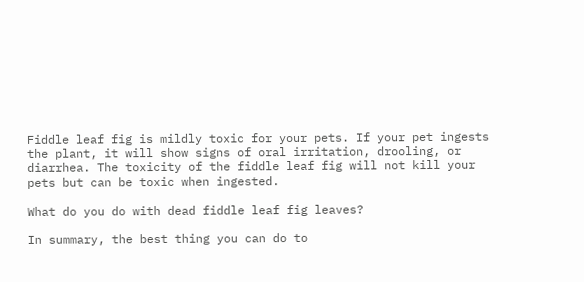Fiddle leaf fig is mildly toxic for your pets. If your pet ingests the plant, it will show signs of oral irritation, drooling, or diarrhea. The toxicity of the fiddle leaf fig will not kill your pets but can be toxic when ingested.

What do you do with dead fiddle leaf fig leaves?

In summary, the best thing you can do to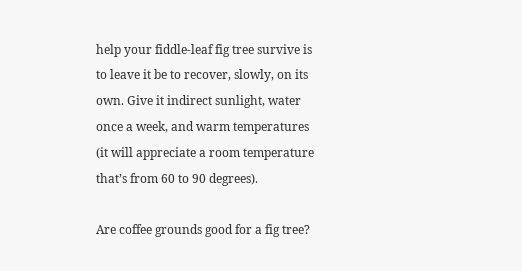help your fiddle-leaf fig tree survive is to leave it be to recover, slowly, on its own. Give it indirect sunlight, water once a week, and warm temperatures (it will appreciate a room temperature that’s from 60 to 90 degrees).

Are coffee grounds good for a fig tree?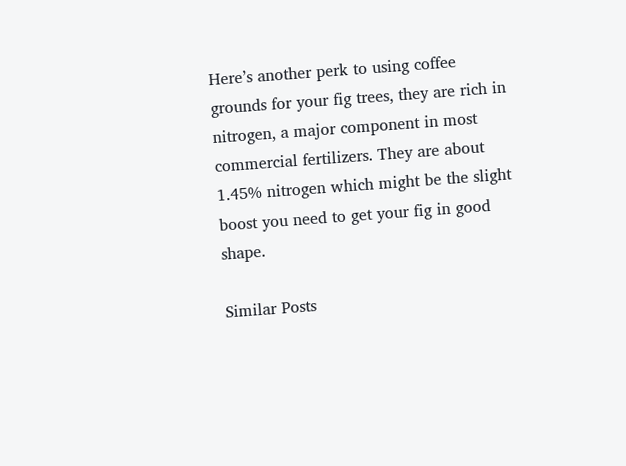Here’s another perk to using coffee grounds for your fig trees, they are rich in nitrogen, a major component in most commercial fertilizers. They are about 1.45% nitrogen which might be the slight boost you need to get your fig in good shape.

Similar Posts